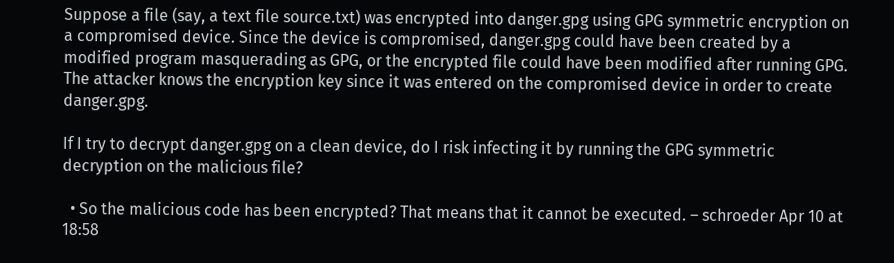Suppose a file (say, a text file source.txt) was encrypted into danger.gpg using GPG symmetric encryption on a compromised device. Since the device is compromised, danger.gpg could have been created by a modified program masquerading as GPG, or the encrypted file could have been modified after running GPG. The attacker knows the encryption key since it was entered on the compromised device in order to create danger.gpg.

If I try to decrypt danger.gpg on a clean device, do I risk infecting it by running the GPG symmetric decryption on the malicious file?

  • So the malicious code has been encrypted? That means that it cannot be executed. – schroeder Apr 10 at 18:58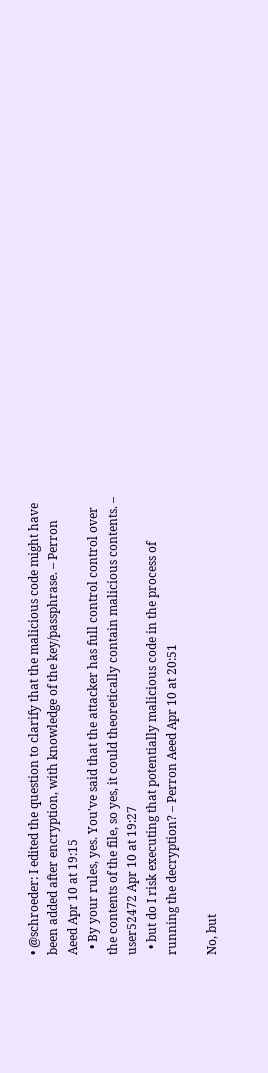• @schroeder: I edited the question to clarify that the malicious code might have been added after encryption, with knowledge of the key/passphrase. – Perron Aeed Apr 10 at 19:15
  • By your rules, yes. You've said that the attacker has full control control over the contents of the file, so yes, it could theoretically contain malicious contents. – user52472 Apr 10 at 19:27
  • but do I risk executing that potentially malicious code in the process of running the decryption? – Perron Aeed Apr 10 at 20:51

No, but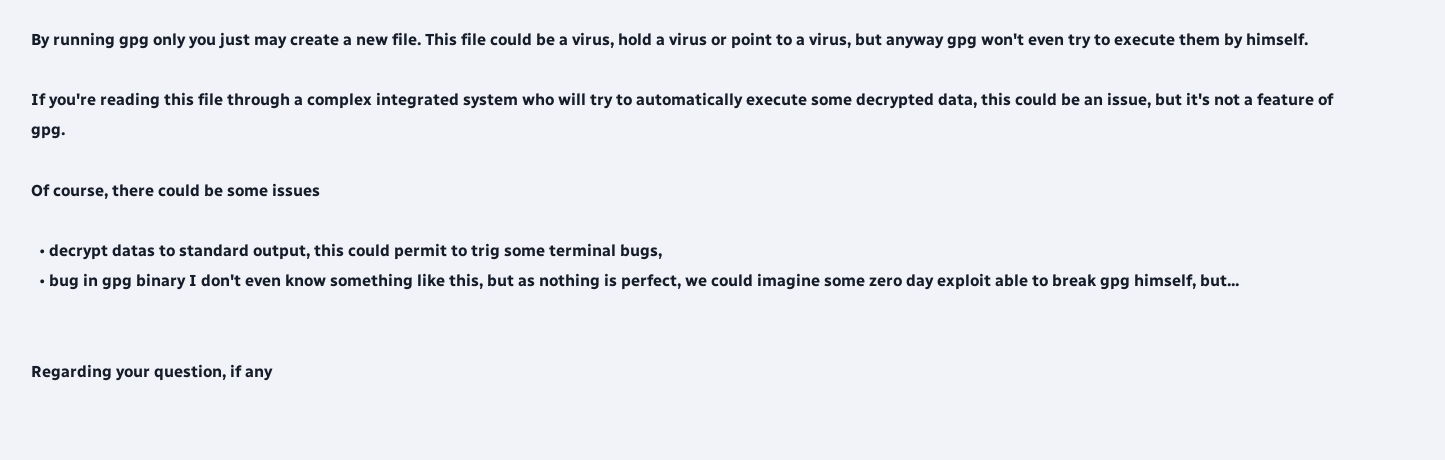By running gpg only you just may create a new file. This file could be a virus, hold a virus or point to a virus, but anyway gpg won't even try to execute them by himself.

If you're reading this file through a complex integrated system who will try to automatically execute some decrypted data, this could be an issue, but it's not a feature of gpg.

Of course, there could be some issues

  • decrypt datas to standard output, this could permit to trig some terminal bugs,
  • bug in gpg binary I don't even know something like this, but as nothing is perfect, we could imagine some zero day exploit able to break gpg himself, but...


Regarding your question, if any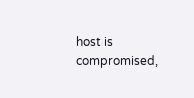host is compromised,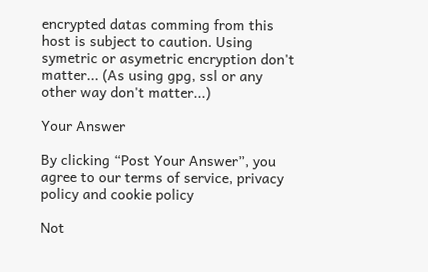encrypted datas comming from this host is subject to caution. Using symetric or asymetric encryption don't matter... (As using gpg, ssl or any other way don't matter...)

Your Answer

By clicking “Post Your Answer”, you agree to our terms of service, privacy policy and cookie policy

Not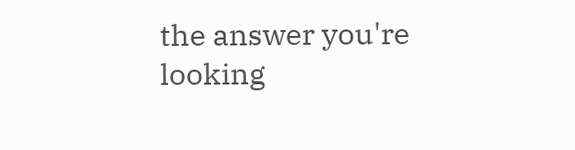the answer you're looking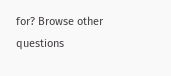for? Browse other questions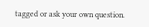tagged or ask your own question.